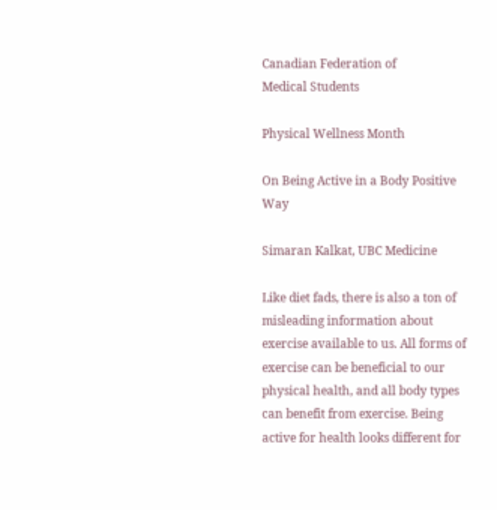Canadian Federation of
Medical Students

Physical Wellness Month

On Being Active in a Body Positive Way

Simaran Kalkat, UBC Medicine

Like diet fads, there is also a ton of misleading information about exercise available to us. All forms of exercise can be beneficial to our physical health, and all body types can benefit from exercise. Being active for health looks different for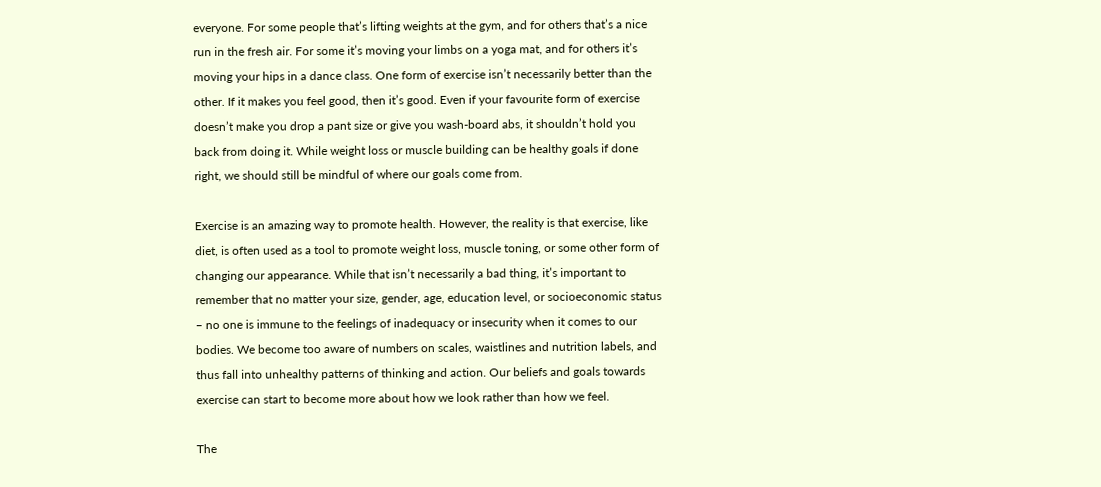everyone. For some people that’s lifting weights at the gym, and for others that’s a nice run in the fresh air. For some it’s moving your limbs on a yoga mat, and for others it’s moving your hips in a dance class. One form of exercise isn’t necessarily better than the other. If it makes you feel good, then it’s good. Even if your favourite form of exercise doesn’t make you drop a pant size or give you wash-board abs, it shouldn’t hold you back from doing it. While weight loss or muscle building can be healthy goals if done right, we should still be mindful of where our goals come from.

Exercise is an amazing way to promote health. However, the reality is that exercise, like diet, is often used as a tool to promote weight loss, muscle toning, or some other form of changing our appearance. While that isn’t necessarily a bad thing, it’s important to remember that no matter your size, gender, age, education level, or socioeconomic status – no one is immune to the feelings of inadequacy or insecurity when it comes to our bodies. We become too aware of numbers on scales, waistlines and nutrition labels, and thus fall into unhealthy patterns of thinking and action. Our beliefs and goals towards exercise can start to become more about how we look rather than how we feel.

The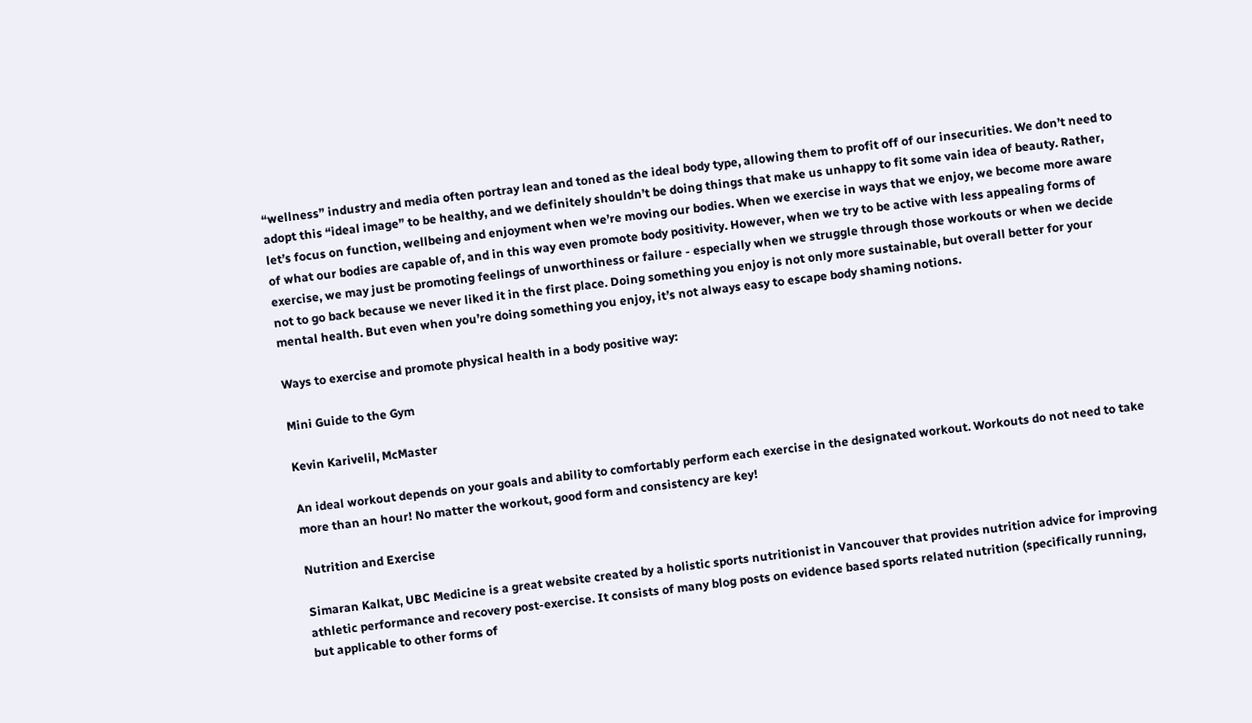“wellness” industry and media often portray lean and toned as the ideal body type, allowing them to profit off of our insecurities. We don’t need to adopt this “ideal image” to be healthy, and we definitely shouldn’t be doing things that make us unhappy to fit some vain idea of beauty. Rather, let’s focus on function, wellbeing and enjoyment when we’re moving our bodies. When we exercise in ways that we enjoy, we become more aware of what our bodies are capable of, and in this way even promote body positivity. However, when we try to be active with less appealing forms of exercise, we may just be promoting feelings of unworthiness or failure - especially when we struggle through those workouts or when we decide not to go back because we never liked it in the first place. Doing something you enjoy is not only more sustainable, but overall better for your mental health. But even when you’re doing something you enjoy, it’s not always easy to escape body shaming notions.

Ways to exercise and promote physical health in a body positive way:

Mini Guide to the Gym

Kevin Karivelil, McMaster

An ideal workout depends on your goals and ability to comfortably perform each exercise in the designated workout. Workouts do not need to take more than an hour! No matter the workout, good form and consistency are key!

Nutrition and Exercise

Simaran Kalkat, UBC Medicine is a great website created by a holistic sports nutritionist in Vancouver that provides nutrition advice for improving athletic performance and recovery post-exercise. It consists of many blog posts on evidence based sports related nutrition (specifically running, but applicable to other forms of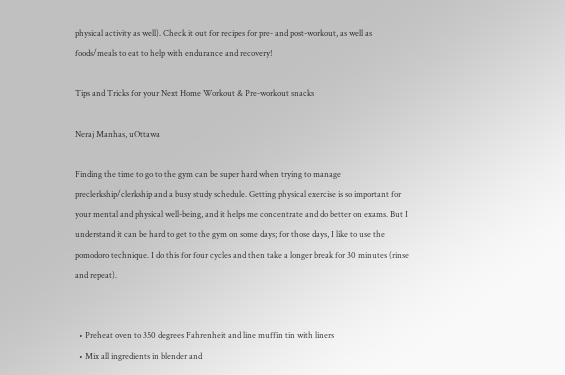physical activity as well). Check it out for recipes for pre- and post-workout, as well as foods/meals to eat to help with endurance and recovery!

Tips and Tricks for your Next Home Workout & Pre-workout snacks

Neraj Manhas, uOttawa

Finding the time to go to the gym can be super hard when trying to manage preclerkship/clerkship and a busy study schedule. Getting physical exercise is so important for your mental and physical well-being, and it helps me concentrate and do better on exams. But I understand it can be hard to get to the gym on some days; for those days, I like to use the pomodoro technique. I do this for four cycles and then take a longer break for 30 minutes (rinse and repeat).


  • Preheat oven to 350 degrees Fahrenheit and line muffin tin with liners
  • Mix all ingredients in blender and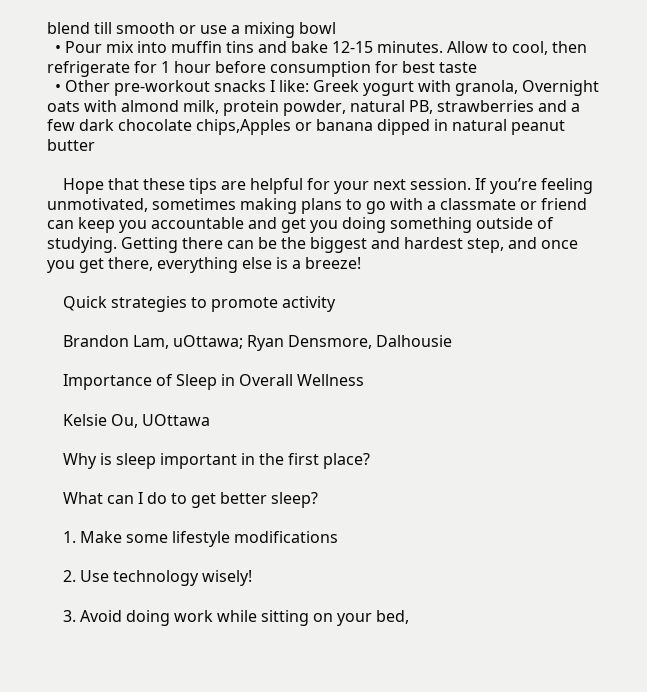blend till smooth or use a mixing bowl
  • Pour mix into muffin tins and bake 12-15 minutes. Allow to cool, then refrigerate for 1 hour before consumption for best taste
  • Other pre-workout snacks I like: Greek yogurt with granola, Overnight oats with almond milk, protein powder, natural PB, strawberries and a few dark chocolate chips,Apples or banana dipped in natural peanut butter

    Hope that these tips are helpful for your next session. If you’re feeling unmotivated, sometimes making plans to go with a classmate or friend can keep you accountable and get you doing something outside of studying. Getting there can be the biggest and hardest step, and once you get there, everything else is a breeze!

    Quick strategies to promote activity

    Brandon Lam, uOttawa; Ryan Densmore, Dalhousie

    Importance of Sleep in Overall Wellness

    Kelsie Ou, UOttawa

    Why is sleep important in the first place?

    What can I do to get better sleep?

    1. Make some lifestyle modifications

    2. Use technology wisely!

    3. Avoid doing work while sitting on your bed,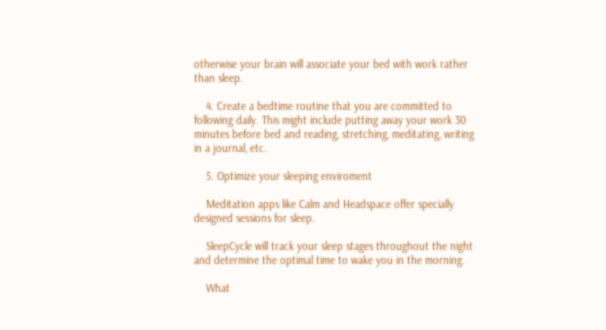otherwise your brain will associate your bed with work rather than sleep.

    4. Create a bedtime routine that you are committed to following daily. This might include putting away your work 30 minutes before bed and reading, stretching, meditating, writing in a journal, etc.

    5. Optimize your sleeping enviroment

    Meditation apps like Calm and Headspace offer specially designed sessions for sleep.

    SleepCycle will track your sleep stages throughout the night and determine the optimal time to wake you in the morning.

    What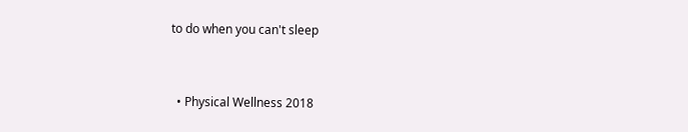to do when you can't sleep


  • Physical Wellness 2018